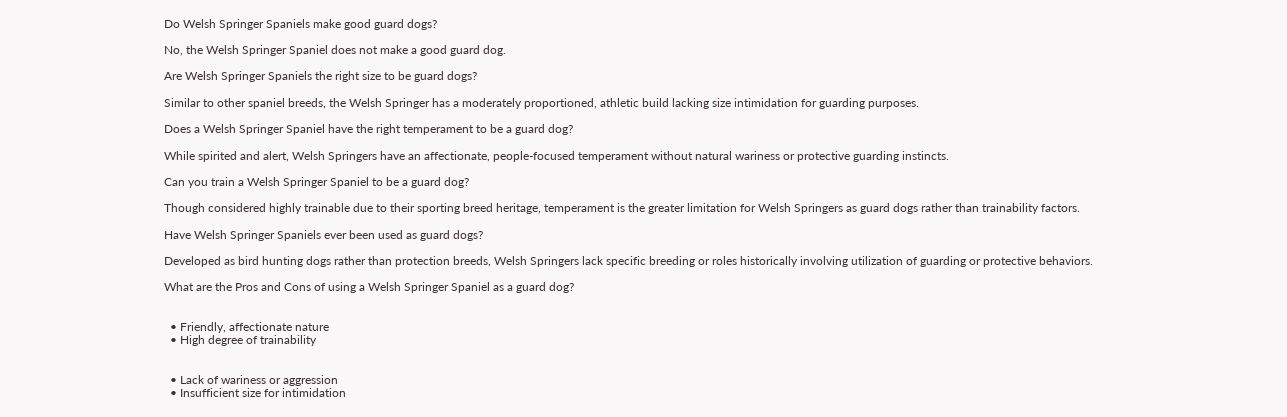Do Welsh Springer Spaniels make good guard dogs?

No, the Welsh Springer Spaniel does not make a good guard dog.

Are Welsh Springer Spaniels the right size to be guard dogs?

Similar to other spaniel breeds, the Welsh Springer has a moderately proportioned, athletic build lacking size intimidation for guarding purposes.

Does a Welsh Springer Spaniel have the right temperament to be a guard dog?

While spirited and alert, Welsh Springers have an affectionate, people-focused temperament without natural wariness or protective guarding instincts.

Can you train a Welsh Springer Spaniel to be a guard dog?

Though considered highly trainable due to their sporting breed heritage, temperament is the greater limitation for Welsh Springers as guard dogs rather than trainability factors.

Have Welsh Springer Spaniels ever been used as guard dogs?

Developed as bird hunting dogs rather than protection breeds, Welsh Springers lack specific breeding or roles historically involving utilization of guarding or protective behaviors.

What are the Pros and Cons of using a Welsh Springer Spaniel as a guard dog?


  • Friendly, affectionate nature
  • High degree of trainability


  • Lack of wariness or aggression
  • Insufficient size for intimidation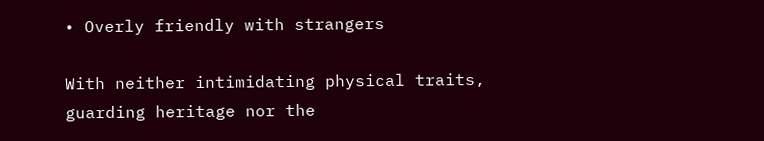• Overly friendly with strangers

With neither intimidating physical traits, guarding heritage nor the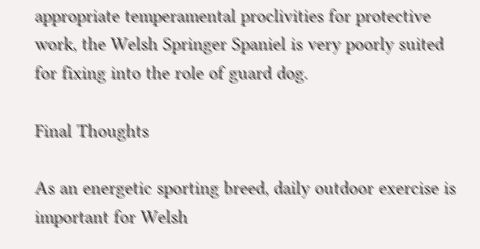appropriate temperamental proclivities for protective work, the Welsh Springer Spaniel is very poorly suited for fixing into the role of guard dog.

Final Thoughts

As an energetic sporting breed, daily outdoor exercise is important for Welsh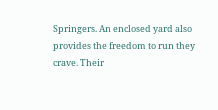Springers. An enclosed yard also provides the freedom to run they crave. Their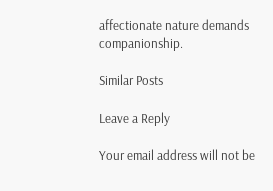affectionate nature demands companionship.

Similar Posts

Leave a Reply

Your email address will not be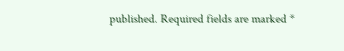published. Required fields are marked *